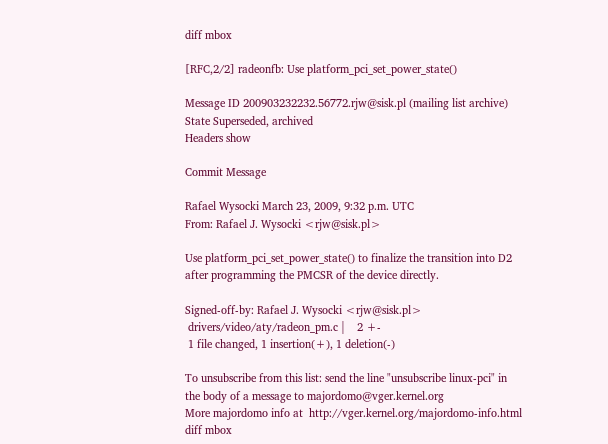diff mbox

[RFC,2/2] radeonfb: Use platform_pci_set_power_state()

Message ID 200903232232.56772.rjw@sisk.pl (mailing list archive)
State Superseded, archived
Headers show

Commit Message

Rafael Wysocki March 23, 2009, 9:32 p.m. UTC
From: Rafael J. Wysocki <rjw@sisk.pl>

Use platform_pci_set_power_state() to finalize the transition into D2
after programming the PMCSR of the device directly.

Signed-off-by: Rafael J. Wysocki <rjw@sisk.pl>
 drivers/video/aty/radeon_pm.c |    2 +-
 1 file changed, 1 insertion(+), 1 deletion(-)

To unsubscribe from this list: send the line "unsubscribe linux-pci" in
the body of a message to majordomo@vger.kernel.org
More majordomo info at  http://vger.kernel.org/majordomo-info.html
diff mbox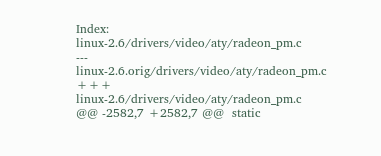Index: linux-2.6/drivers/video/aty/radeon_pm.c
--- linux-2.6.orig/drivers/video/aty/radeon_pm.c
+++ linux-2.6/drivers/video/aty/radeon_pm.c
@@ -2582,7 +2582,7 @@  static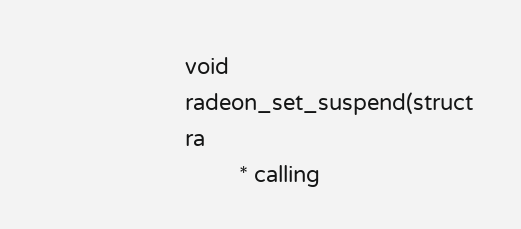void radeon_set_suspend(struct ra
         * calling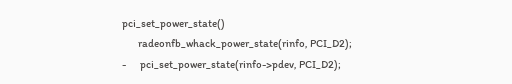pci_set_power_state()
        radeonfb_whack_power_state(rinfo, PCI_D2);
-       pci_set_power_state(rinfo->pdev, PCI_D2);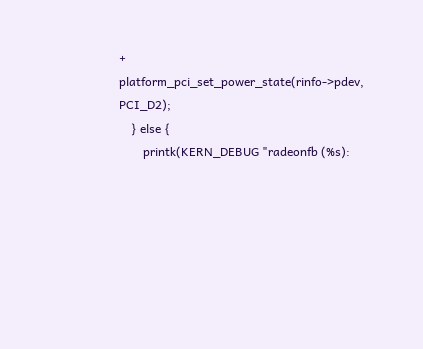+       platform_pci_set_power_state(rinfo->pdev, PCI_D2);
    } else {
        printk(KERN_DEBUG "radeonfb (%s):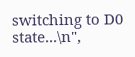switching to D0 state...\n",